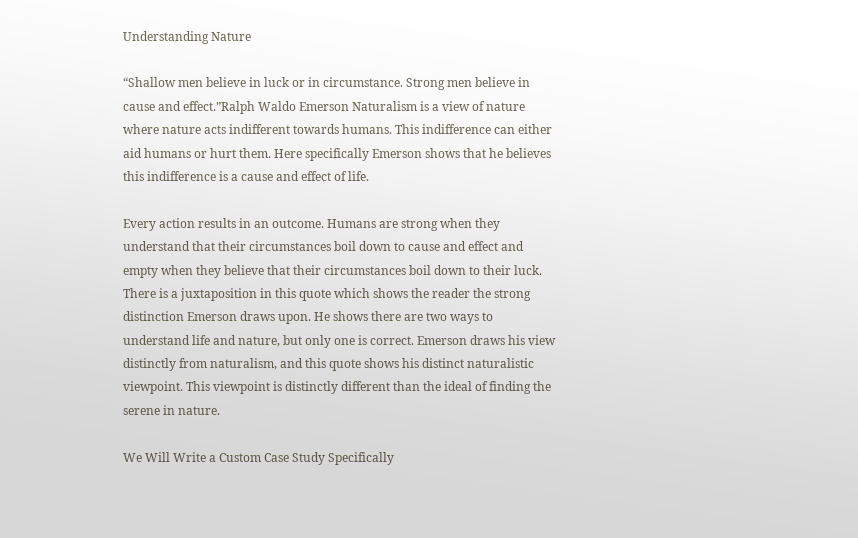Understanding Nature

“Shallow men believe in luck or in circumstance. Strong men believe in cause and effect.”Ralph Waldo Emerson Naturalism is a view of nature where nature acts indifferent towards humans. This indifference can either aid humans or hurt them. Here specifically Emerson shows that he believes this indifference is a cause and effect of life.

Every action results in an outcome. Humans are strong when they understand that their circumstances boil down to cause and effect and empty when they believe that their circumstances boil down to their luck. There is a juxtaposition in this quote which shows the reader the strong distinction Emerson draws upon. He shows there are two ways to understand life and nature, but only one is correct. Emerson draws his view distinctly from naturalism, and this quote shows his distinct naturalistic viewpoint. This viewpoint is distinctly different than the ideal of finding the serene in nature.

We Will Write a Custom Case Study Specifically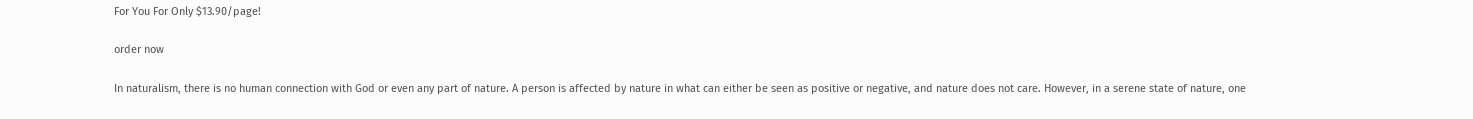For You For Only $13.90/page!

order now

In naturalism, there is no human connection with God or even any part of nature. A person is affected by nature in what can either be seen as positive or negative, and nature does not care. However, in a serene state of nature, one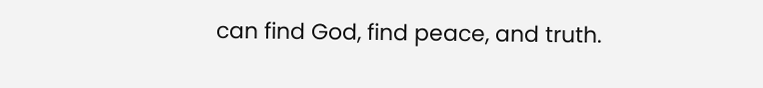can find God, find peace, and truth.